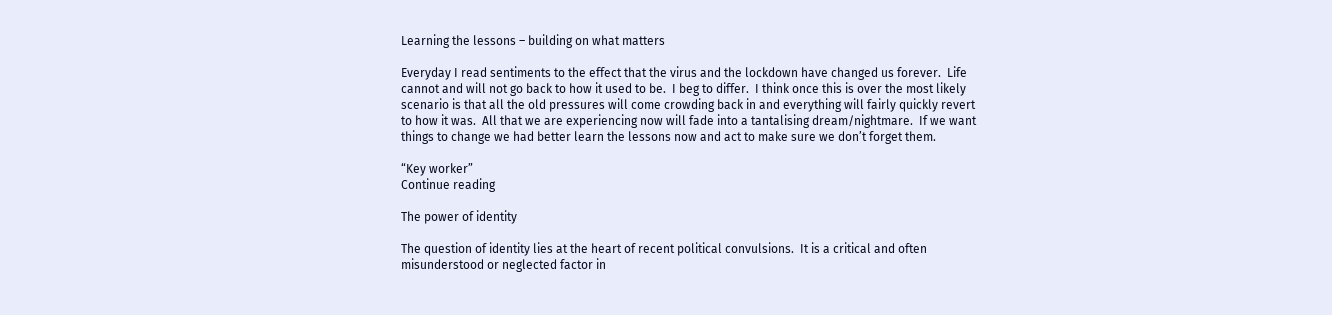Learning the lessons – building on what matters

Everyday I read sentiments to the effect that the virus and the lockdown have changed us forever.  Life cannot and will not go back to how it used to be.  I beg to differ.  I think once this is over the most likely scenario is that all the old pressures will come crowding back in and everything will fairly quickly revert to how it was.  All that we are experiencing now will fade into a tantalising dream/nightmare.  If we want things to change we had better learn the lessons now and act to make sure we don’t forget them.

“Key worker”
Continue reading

The power of identity

The question of identity lies at the heart of recent political convulsions.  It is a critical and often misunderstood or neglected factor in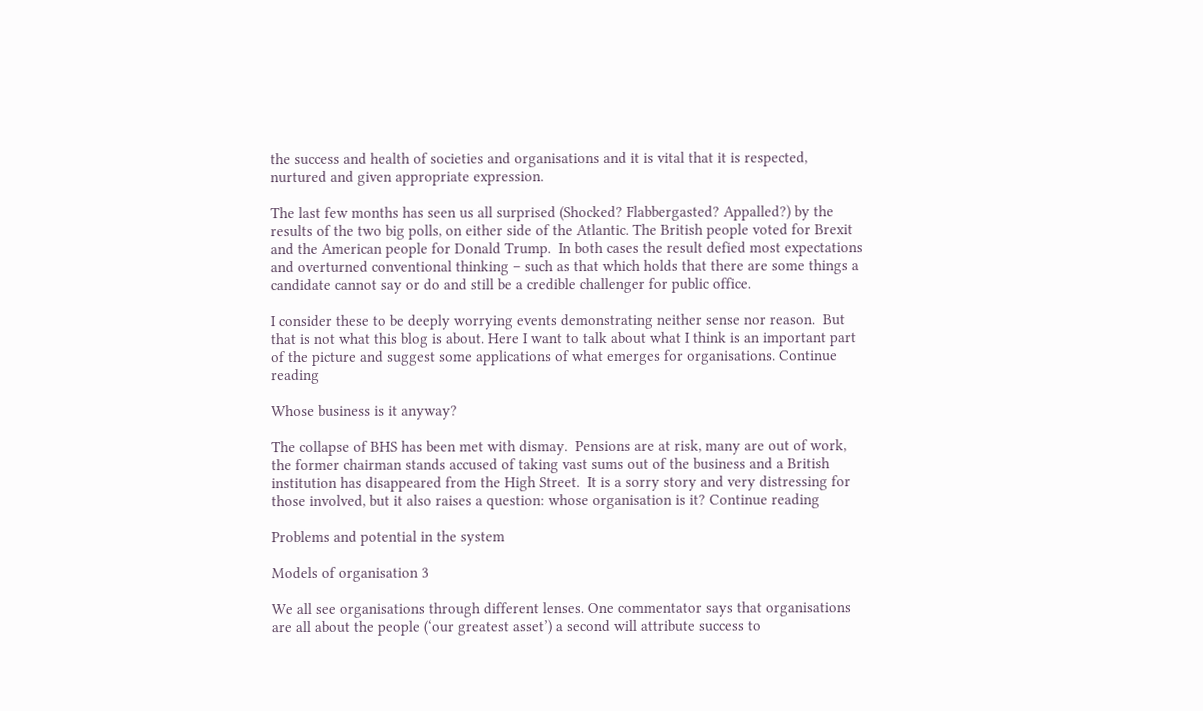the success and health of societies and organisations and it is vital that it is respected, nurtured and given appropriate expression.

The last few months has seen us all surprised (Shocked? Flabbergasted? Appalled?) by the results of the two big polls, on either side of the Atlantic. The British people voted for Brexit and the American people for Donald Trump.  In both cases the result defied most expectations and overturned conventional thinking – such as that which holds that there are some things a candidate cannot say or do and still be a credible challenger for public office.

I consider these to be deeply worrying events demonstrating neither sense nor reason.  But that is not what this blog is about. Here I want to talk about what I think is an important part of the picture and suggest some applications of what emerges for organisations. Continue reading

Whose business is it anyway?

The collapse of BHS has been met with dismay.  Pensions are at risk, many are out of work, the former chairman stands accused of taking vast sums out of the business and a British institution has disappeared from the High Street.  It is a sorry story and very distressing for those involved, but it also raises a question: whose organisation is it? Continue reading

Problems and potential in the system

Models of organisation 3

We all see organisations through different lenses. One commentator says that organisations are all about the people (‘our greatest asset’) a second will attribute success to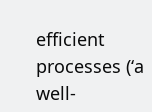efficient processes (‘a well-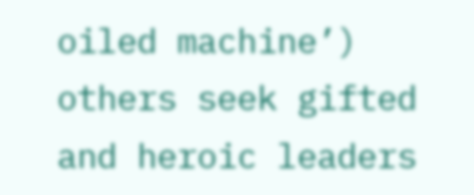oiled machine’) others seek gifted and heroic leaders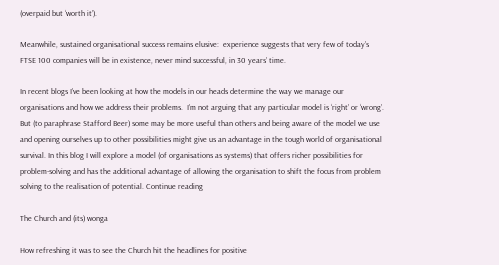(overpaid but ‘worth it’).

Meanwhile, sustained organisational success remains elusive:  experience suggests that very few of today’s FTSE 100 companies will be in existence, never mind successful, in 30 years’ time.

In recent blogs I’ve been looking at how the models in our heads determine the way we manage our organisations and how we address their problems.  I’m not arguing that any particular model is ‘right’ or ‘wrong’.  But (to paraphrase Stafford Beer) some may be more useful than others and being aware of the model we use and opening ourselves up to other possibilities might give us an advantage in the tough world of organisational survival. In this blog I will explore a model (of organisations as systems) that offers richer possibilities for problem-solving and has the additional advantage of allowing the organisation to shift the focus from problem solving to the realisation of potential. Continue reading

The Church and (its) wonga

How refreshing it was to see the Church hit the headlines for positive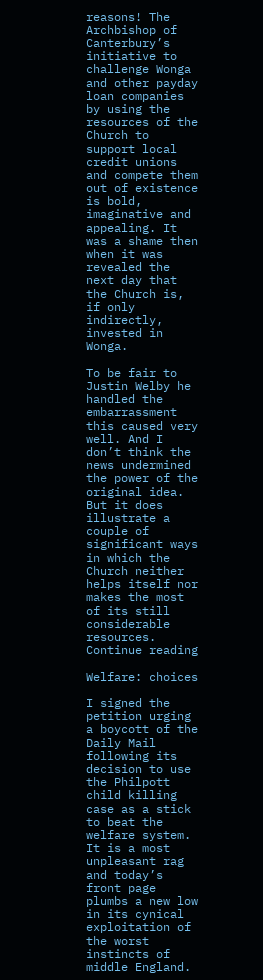reasons! The Archbishop of Canterbury’s initiative to challenge Wonga and other payday loan companies by using the resources of the Church to support local credit unions and compete them out of existence is bold, imaginative and appealing. It was a shame then when it was revealed the next day that the Church is, if only indirectly, invested in Wonga.

To be fair to Justin Welby he handled the embarrassment this caused very well. And I don’t think the news undermined the power of the original idea. But it does illustrate a couple of significant ways in which the Church neither helps itself nor makes the most of its still considerable resources. Continue reading

Welfare: choices

I signed the petition urging a boycott of the Daily Mail following its decision to use the Philpott child killing case as a stick to beat the welfare system. It is a most unpleasant rag and today’s front page plumbs a new low in its cynical exploitation of the worst instincts of middle England.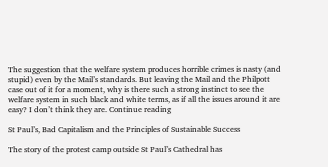The suggestion that the welfare system produces horrible crimes is nasty (and stupid) even by the Mail’s standards. But leaving the Mail and the Philpott case out of it for a moment, why is there such a strong instinct to see the welfare system in such black and white terms, as if all the issues around it are easy? I don’t think they are. Continue reading

St Paul’s, Bad Capitalism and the Principles of Sustainable Success

The story of the protest camp outside St Paul’s Cathedral has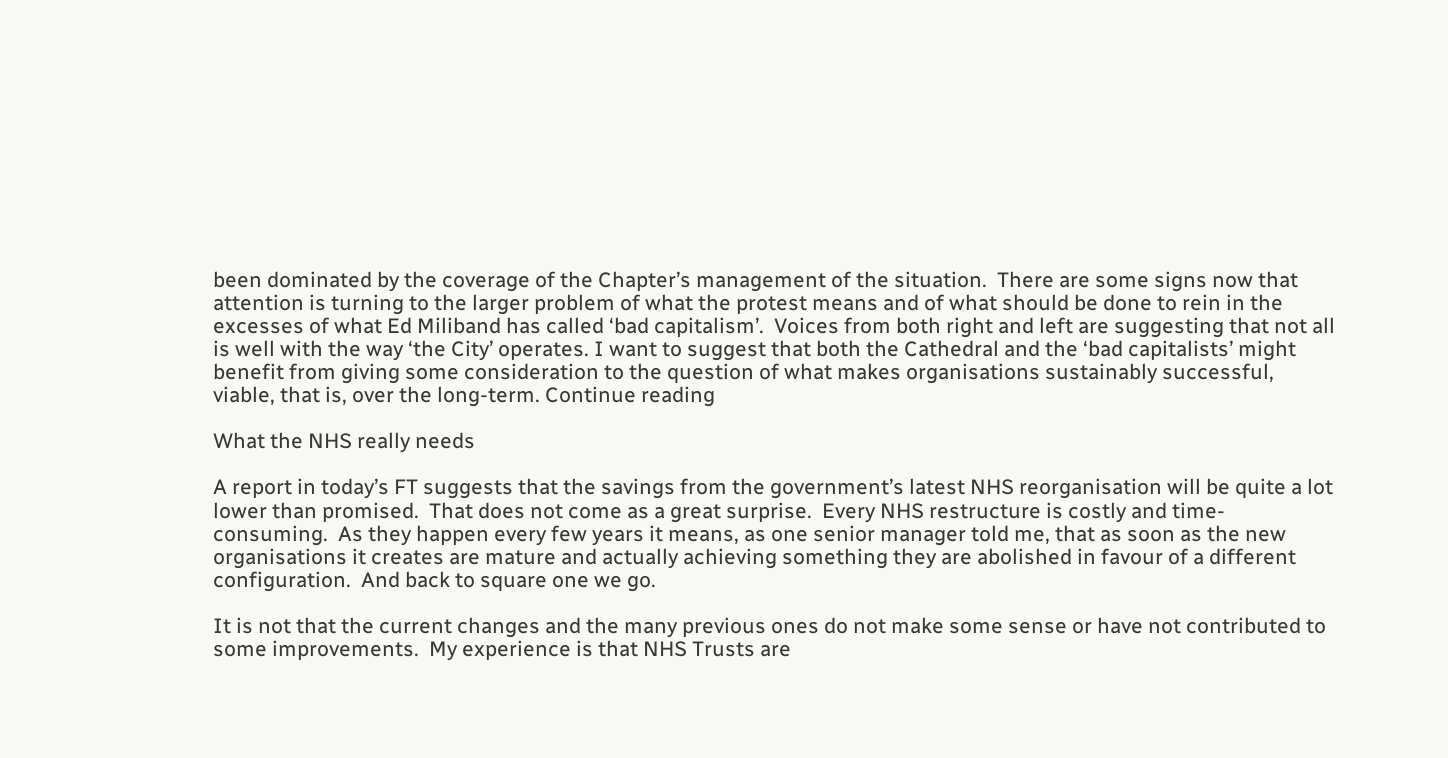been dominated by the coverage of the Chapter’s management of the situation.  There are some signs now that attention is turning to the larger problem of what the protest means and of what should be done to rein in the excesses of what Ed Miliband has called ‘bad capitalism’.  Voices from both right and left are suggesting that not all is well with the way ‘the City’ operates. I want to suggest that both the Cathedral and the ‘bad capitalists’ might benefit from giving some consideration to the question of what makes organisations sustainably successful, viable, that is, over the long-term. Continue reading

What the NHS really needs

A report in today’s FT suggests that the savings from the government’s latest NHS reorganisation will be quite a lot lower than promised.  That does not come as a great surprise.  Every NHS restructure is costly and time-consuming.  As they happen every few years it means, as one senior manager told me, that as soon as the new organisations it creates are mature and actually achieving something they are abolished in favour of a different configuration.  And back to square one we go.

It is not that the current changes and the many previous ones do not make some sense or have not contributed to some improvements.  My experience is that NHS Trusts are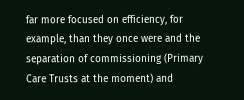far more focused on efficiency, for example, than they once were and the separation of commissioning (Primary Care Trusts at the moment) and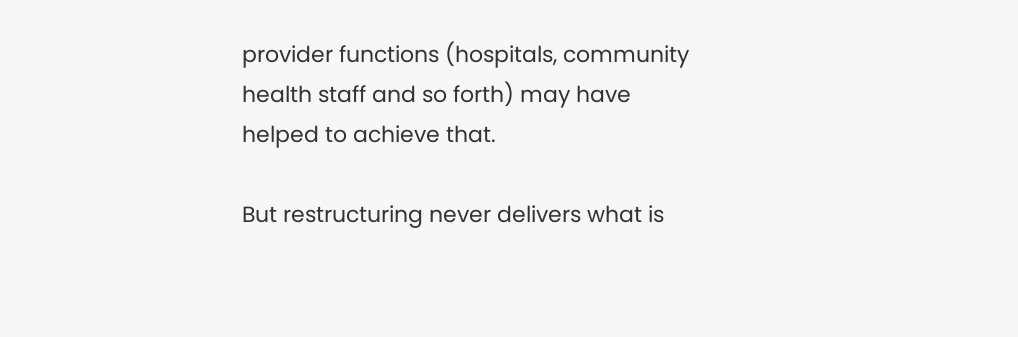provider functions (hospitals, community health staff and so forth) may have helped to achieve that.

But restructuring never delivers what is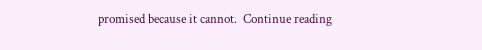promised because it cannot.  Continue reading